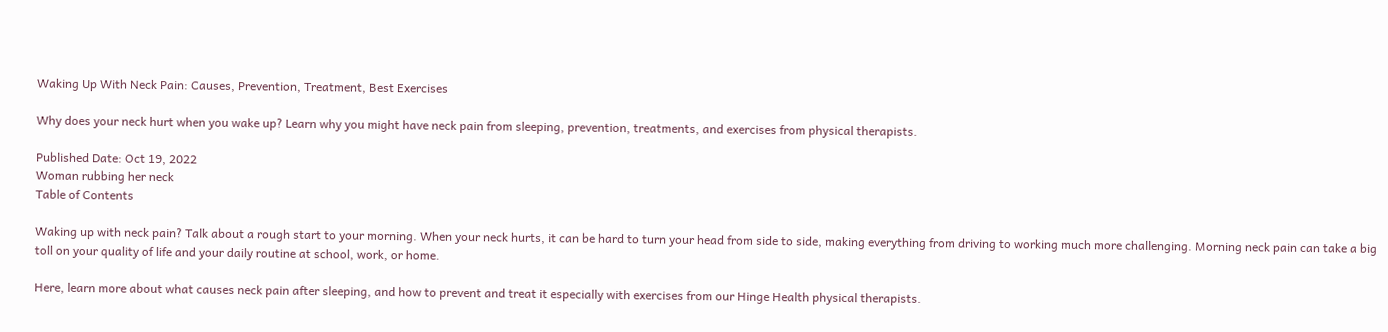Waking Up With Neck Pain: Causes, Prevention, Treatment, Best Exercises

Why does your neck hurt when you wake up? Learn why you might have neck pain from sleeping, prevention, treatments, and exercises from physical therapists.

Published Date: Oct 19, 2022
Woman rubbing her neck
Table of Contents

Waking up with neck pain? Talk about a rough start to your morning. When your neck hurts, it can be hard to turn your head from side to side, making everything from driving to working much more challenging. Morning neck pain can take a big toll on your quality of life and your daily routine at school, work, or home.

Here, learn more about what causes neck pain after sleeping, and how to prevent and treat it especially with exercises from our Hinge Health physical therapists.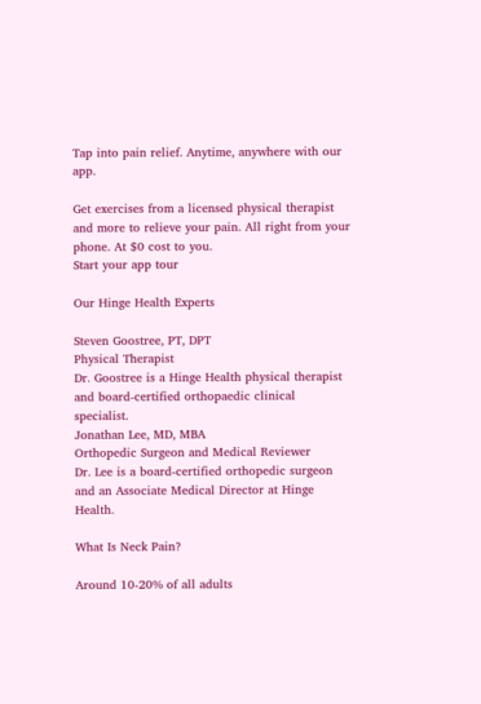Tap into pain relief. Anytime, anywhere with our app.

Get exercises from a licensed physical therapist and more to relieve your pain. All right from your phone. At $0 cost to you.
Start your app tour

Our Hinge Health Experts

Steven Goostree, PT, DPT
Physical Therapist
Dr. Goostree is a Hinge Health physical therapist and board-certified orthopaedic clinical specialist.
Jonathan Lee, MD, MBA
Orthopedic Surgeon and Medical Reviewer
Dr. Lee is a board-certified orthopedic surgeon and an Associate Medical Director at Hinge Health.

What Is Neck Pain?

Around 10-20% of all adults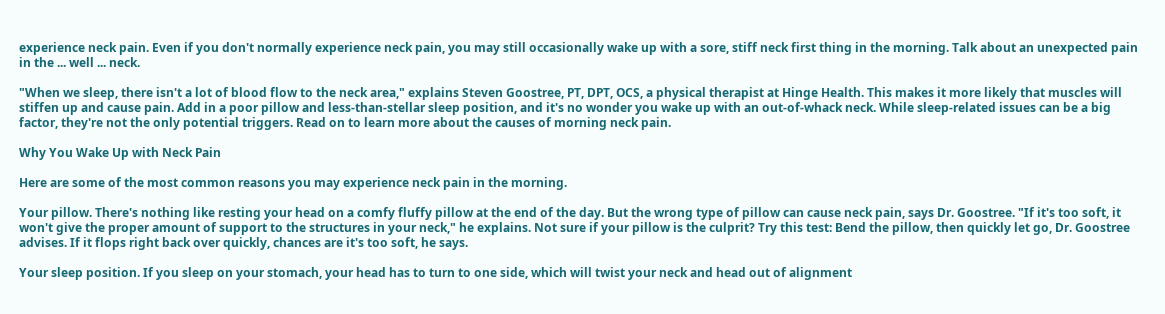experience neck pain. Even if you don't normally experience neck pain, you may still occasionally wake up with a sore, stiff neck first thing in the morning. Talk about an unexpected pain in the ... well ... neck.

"When we sleep, there isn't a lot of blood flow to the neck area," explains Steven Goostree, PT, DPT, OCS, a physical therapist at Hinge Health. This makes it more likely that muscles will stiffen up and cause pain. Add in a poor pillow and less-than-stellar sleep position, and it's no wonder you wake up with an out-of-whack neck. While sleep-related issues can be a big factor, they're not the only potential triggers. Read on to learn more about the causes of morning neck pain.

Why You Wake Up with Neck Pain

Here are some of the most common reasons you may experience neck pain in the morning.

Your pillow. There's nothing like resting your head on a comfy fluffy pillow at the end of the day. But the wrong type of pillow can cause neck pain, says Dr. Goostree. "If it's too soft, it won't give the proper amount of support to the structures in your neck," he explains. Not sure if your pillow is the culprit? Try this test: Bend the pillow, then quickly let go, Dr. Goostree advises. If it flops right back over quickly, chances are it's too soft, he says.

Your sleep position. If you sleep on your stomach, your head has to turn to one side, which will twist your neck and head out of alignment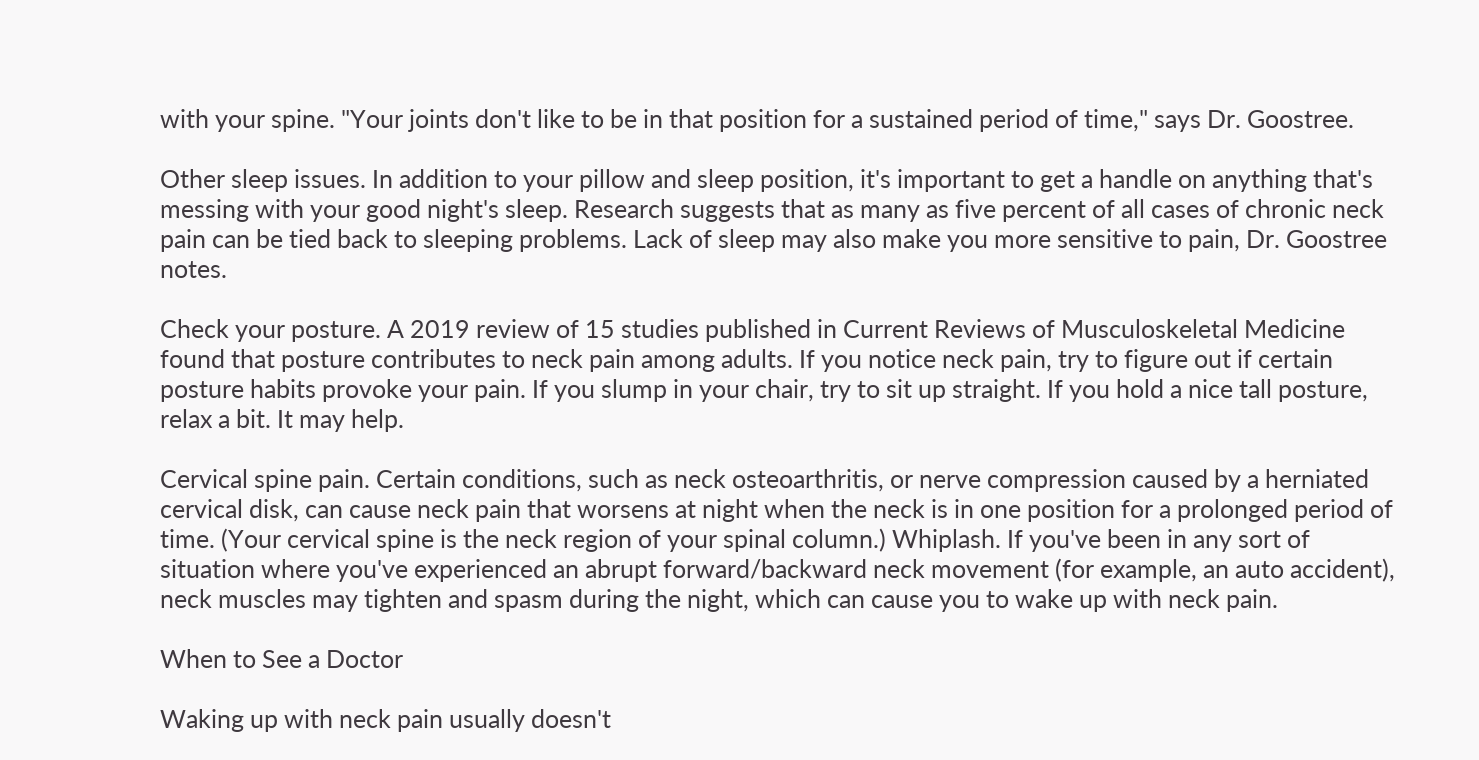with your spine. "Your joints don't like to be in that position for a sustained period of time," says Dr. Goostree.

Other sleep issues. In addition to your pillow and sleep position, it's important to get a handle on anything that's messing with your good night's sleep. Research suggests that as many as five percent of all cases of chronic neck pain can be tied back to sleeping problems. Lack of sleep may also make you more sensitive to pain, Dr. Goostree notes.

Check your posture. A 2019 review of 15 studies published in Current Reviews of Musculoskeletal Medicine found that posture contributes to neck pain among adults. If you notice neck pain, try to figure out if certain posture habits provoke your pain. If you slump in your chair, try to sit up straight. If you hold a nice tall posture, relax a bit. It may help.

Cervical spine pain. Certain conditions, such as neck osteoarthritis, or nerve compression caused by a herniated cervical disk, can cause neck pain that worsens at night when the neck is in one position for a prolonged period of time. (Your cervical spine is the neck region of your spinal column.) Whiplash. If you've been in any sort of situation where you've experienced an abrupt forward/backward neck movement (for example, an auto accident), neck muscles may tighten and spasm during the night, which can cause you to wake up with neck pain.

When to See a Doctor

Waking up with neck pain usually doesn't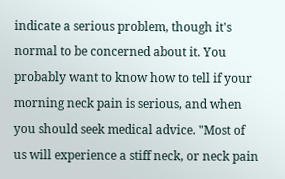indicate a serious problem, though it's normal to be concerned about it. You probably want to know how to tell if your morning neck pain is serious, and when you should seek medical advice. "Most of us will experience a stiff neck, or neck pain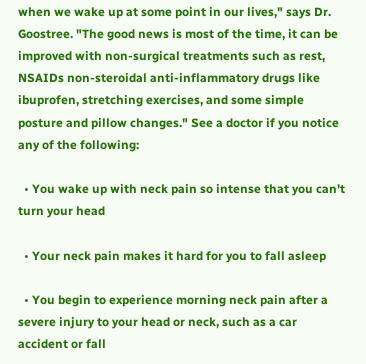when we wake up at some point in our lives," says Dr. Goostree. "The good news is most of the time, it can be improved with non-surgical treatments such as rest, NSAIDs non-steroidal anti-inflammatory drugs like ibuprofen, stretching exercises, and some simple posture and pillow changes." See a doctor if you notice any of the following:

  • You wake up with neck pain so intense that you can't turn your head

  • Your neck pain makes it hard for you to fall asleep

  • You begin to experience morning neck pain after a severe injury to your head or neck, such as a car accident or fall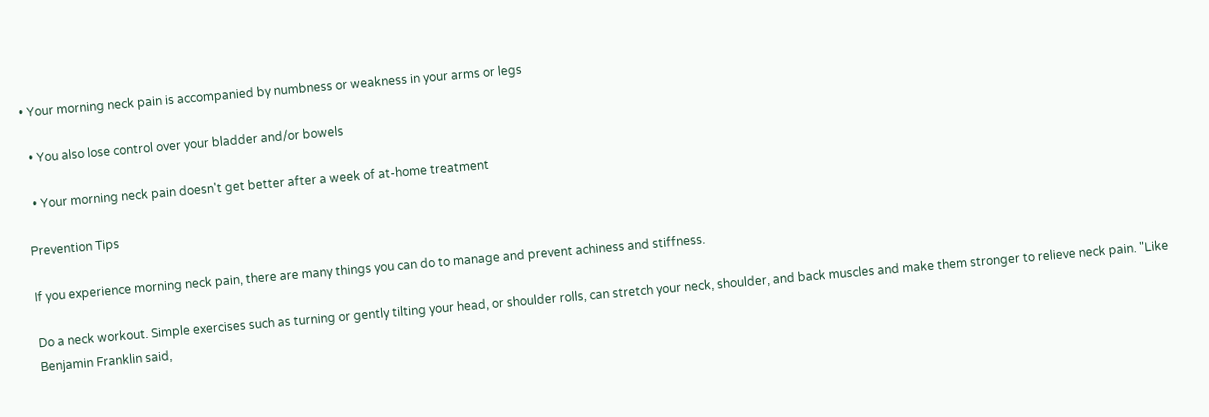• Your morning neck pain is accompanied by numbness or weakness in your arms or legs

  • You also lose control over your bladder and/or bowels

  • Your morning neck pain doesn't get better after a week of at-home treatment

Prevention Tips

If you experience morning neck pain, there are many things you can do to manage and prevent achiness and stiffness.

Do a neck workout. Simple exercises such as turning or gently tilting your head, or shoulder rolls, can stretch your neck, shoulder, and back muscles and make them stronger to relieve neck pain. "Like Benjamin Franklin said,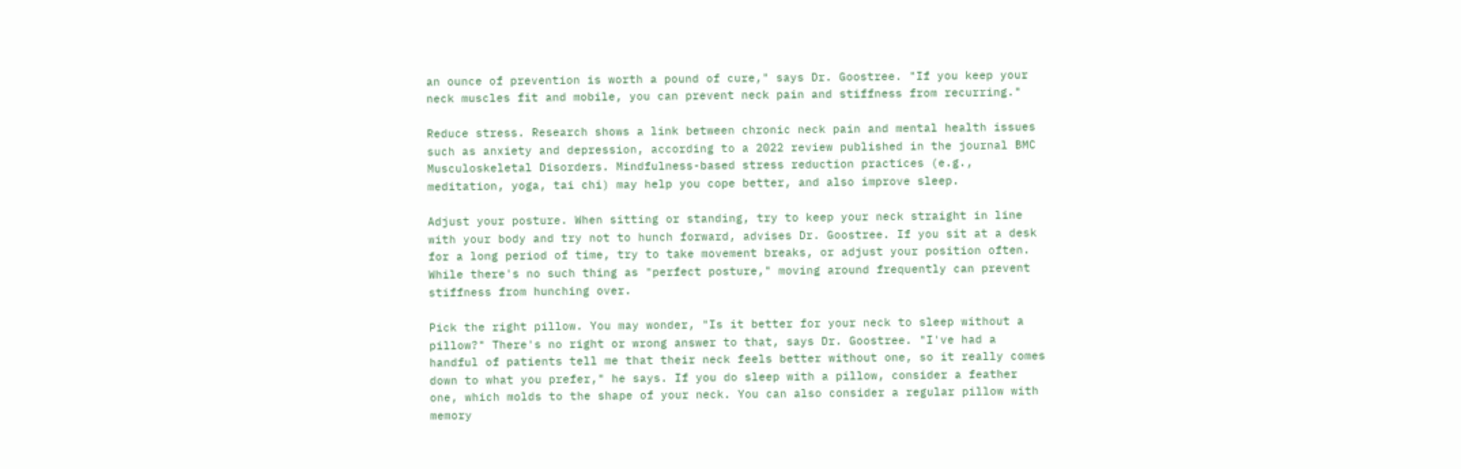an ounce of prevention is worth a pound of cure," says Dr. Goostree. "If you keep your neck muscles fit and mobile, you can prevent neck pain and stiffness from recurring."

Reduce stress. Research shows a link between chronic neck pain and mental health issues such as anxiety and depression, according to a 2022 review published in the journal BMC Musculoskeletal Disorders. Mindfulness-based stress reduction practices (e.g., meditation, yoga, tai chi) may help you cope better, and also improve sleep.

Adjust your posture. When sitting or standing, try to keep your neck straight in line with your body and try not to hunch forward, advises Dr. Goostree. If you sit at a desk for a long period of time, try to take movement breaks, or adjust your position often. While there's no such thing as "perfect posture," moving around frequently can prevent stiffness from hunching over.

Pick the right pillow. You may wonder, "Is it better for your neck to sleep without a pillow?" There's no right or wrong answer to that, says Dr. Goostree. "I've had a handful of patients tell me that their neck feels better without one, so it really comes down to what you prefer," he says. If you do sleep with a pillow, consider a feather one, which molds to the shape of your neck. You can also consider a regular pillow with memory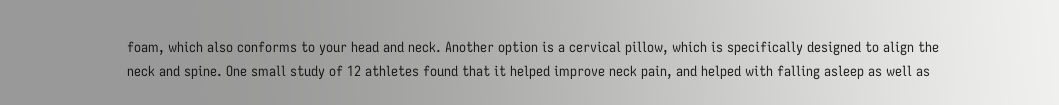foam, which also conforms to your head and neck. Another option is a cervical pillow, which is specifically designed to align the neck and spine. One small study of 12 athletes found that it helped improve neck pain, and helped with falling asleep as well as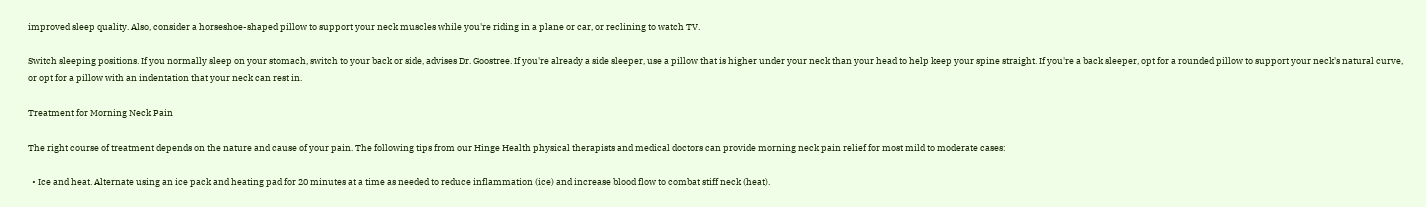improved sleep quality. Also, consider a horseshoe-shaped pillow to support your neck muscles while you're riding in a plane or car, or reclining to watch TV.

Switch sleeping positions. If you normally sleep on your stomach, switch to your back or side, advises Dr. Goostree. If you're already a side sleeper, use a pillow that is higher under your neck than your head to help keep your spine straight. If you're a back sleeper, opt for a rounded pillow to support your neck's natural curve, or opt for a pillow with an indentation that your neck can rest in.

Treatment for Morning Neck Pain

The right course of treatment depends on the nature and cause of your pain. The following tips from our Hinge Health physical therapists and medical doctors can provide morning neck pain relief for most mild to moderate cases:

  • Ice and heat. Alternate using an ice pack and heating pad for 20 minutes at a time as needed to reduce inflammation (ice) and increase blood flow to combat stiff neck (heat).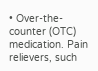• Over-the-counter (OTC) medication. Pain relievers, such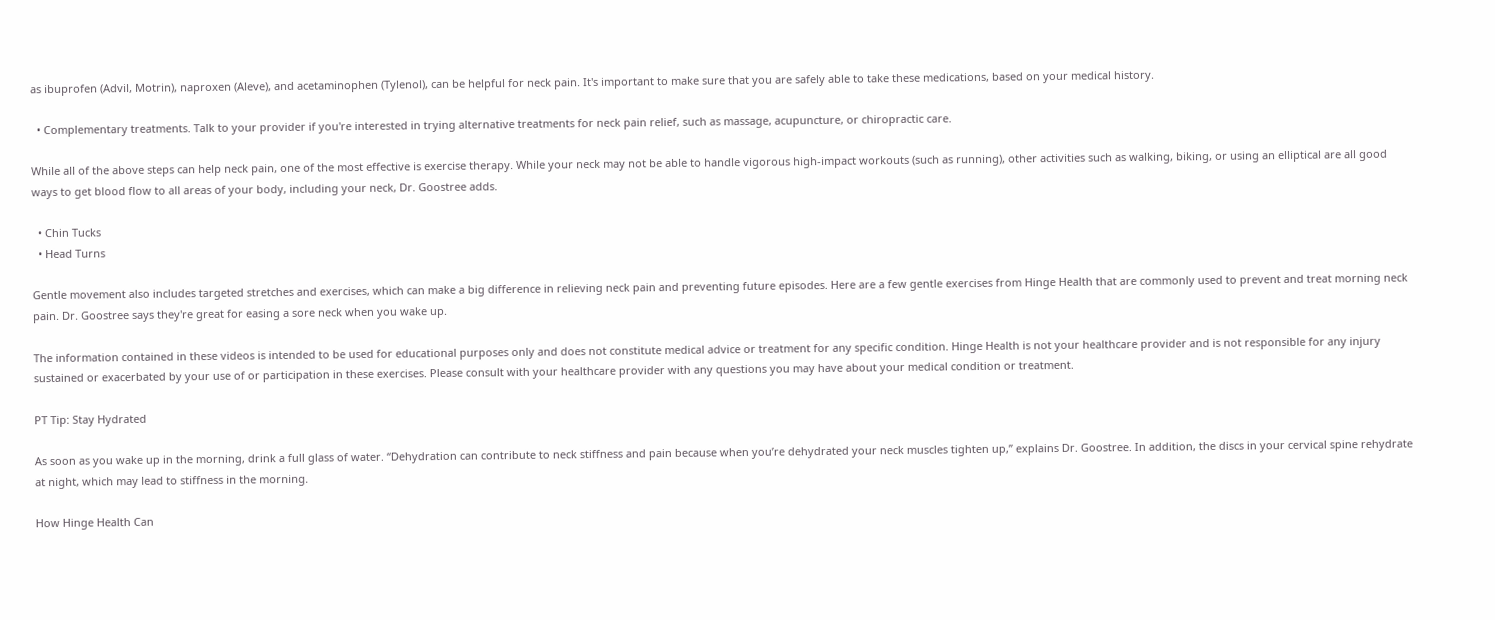as ibuprofen (Advil, Motrin), naproxen (Aleve), and acetaminophen (Tylenol), can be helpful for neck pain. It's important to make sure that you are safely able to take these medications, based on your medical history.

  • Complementary treatments. Talk to your provider if you're interested in trying alternative treatments for neck pain relief, such as massage, acupuncture, or chiropractic care.

While all of the above steps can help neck pain, one of the most effective is exercise therapy. While your neck may not be able to handle vigorous high-impact workouts (such as running), other activities such as walking, biking, or using an elliptical are all good ways to get blood flow to all areas of your body, including your neck, Dr. Goostree adds.

  • Chin Tucks
  • Head Turns

Gentle movement also includes targeted stretches and exercises, which can make a big difference in relieving neck pain and preventing future episodes. Here are a few gentle exercises from Hinge Health that are commonly used to prevent and treat morning neck pain. Dr. Goostree says they're great for easing a sore neck when you wake up.

The information contained in these videos is intended to be used for educational purposes only and does not constitute medical advice or treatment for any specific condition. Hinge Health is not your healthcare provider and is not responsible for any injury sustained or exacerbated by your use of or participation in these exercises. Please consult with your healthcare provider with any questions you may have about your medical condition or treatment.

PT Tip: Stay Hydrated

As soon as you wake up in the morning, drink a full glass of water. “Dehydration can contribute to neck stiffness and pain because when you’re dehydrated your neck muscles tighten up,” explains Dr. Goostree. In addition, the discs in your cervical spine rehydrate at night, which may lead to stiffness in the morning.

How Hinge Health Can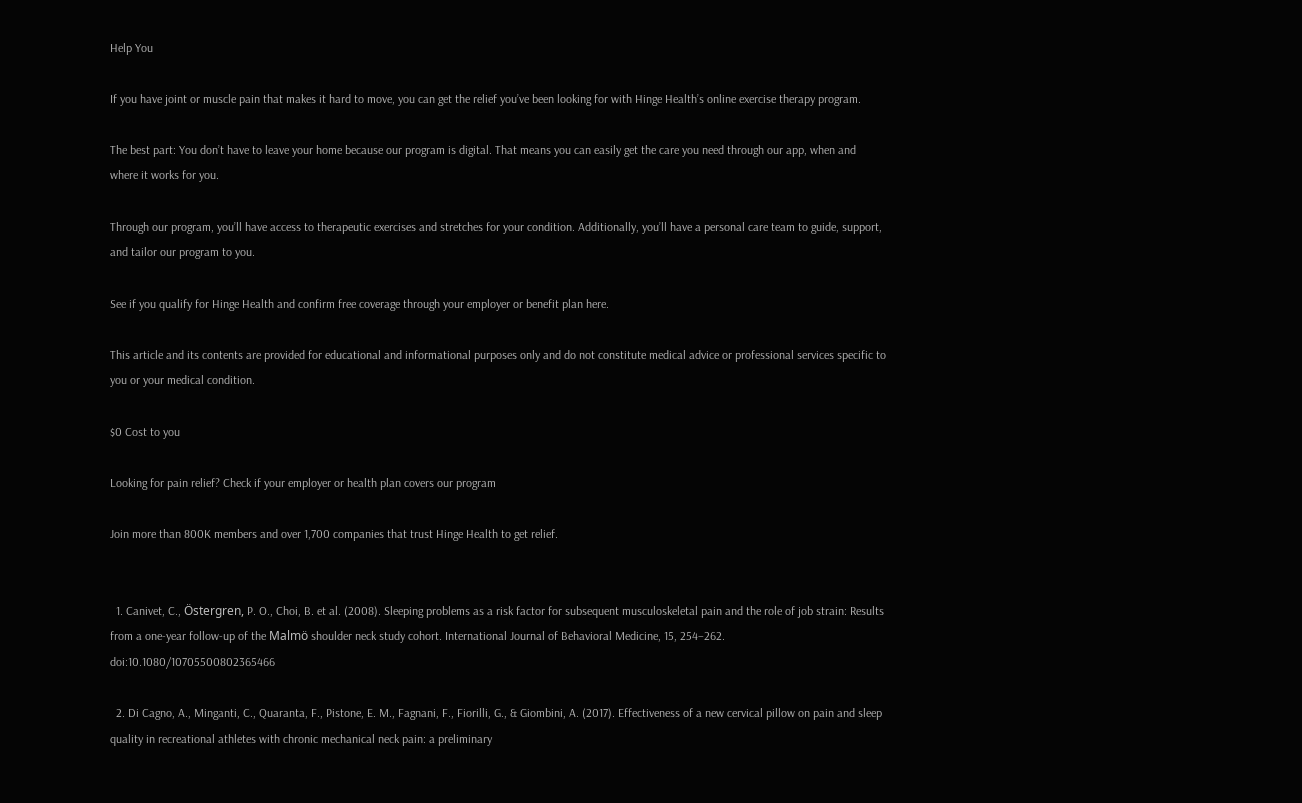Help You

If you have joint or muscle pain that makes it hard to move, you can get the relief you’ve been looking for with Hinge Health’s online exercise therapy program.

The best part: You don’t have to leave your home because our program is digital. That means you can easily get the care you need through our app, when and where it works for you.

Through our program, you’ll have access to therapeutic exercises and stretches for your condition. Additionally, you’ll have a personal care team to guide, support, and tailor our program to you.

See if you qualify for Hinge Health and confirm free coverage through your employer or benefit plan here.

This article and its contents are provided for educational and informational purposes only and do not constitute medical advice or professional services specific to you or your medical condition.

$0 Cost to you

Looking for pain relief? Check if your employer or health plan covers our program

Join more than 800K members and over 1,700 companies that trust Hinge Health to get relief.


  1. Canivet, C., Östergren, P. O., Choi, B. et al. (2008). Sleeping problems as a risk factor for subsequent musculoskeletal pain and the role of job strain: Results from a one-year follow-up of the Malmö shoulder neck study cohort. International Journal of Behavioral Medicine, 15, 254–262. doi:10.1080/10705500802365466

  2. Di Cagno, A., Minganti, C., Quaranta, F., Pistone, E. M., Fagnani, F., Fiorilli, G., & Giombini, A. (2017). Effectiveness of a new cervical pillow on pain and sleep quality in recreational athletes with chronic mechanical neck pain: a preliminary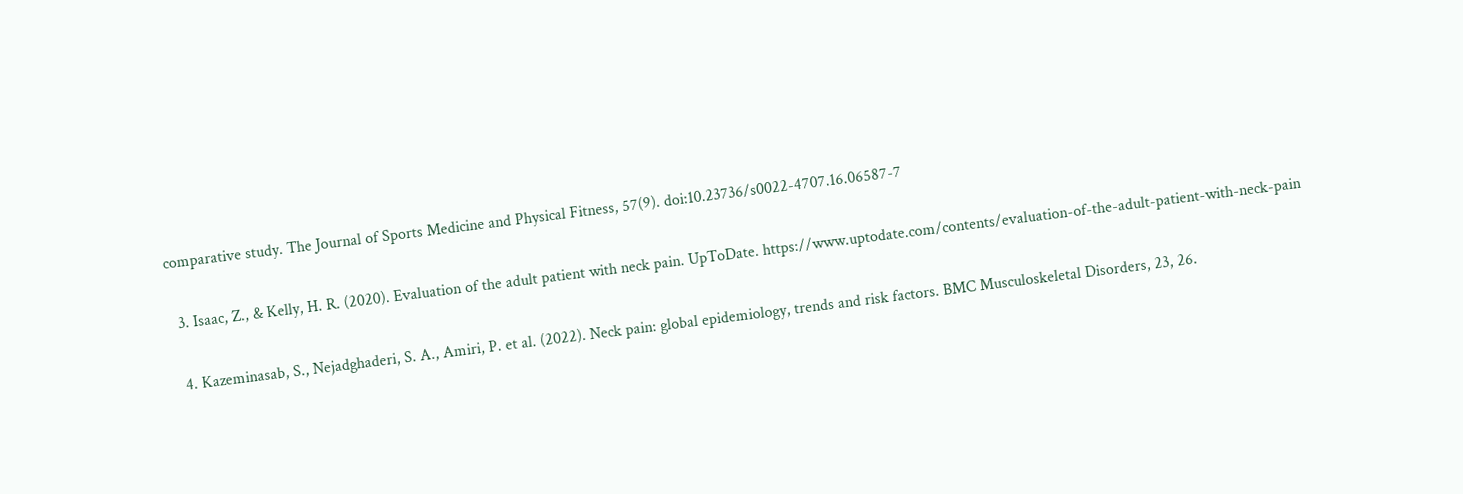comparative study. The Journal of Sports Medicine and Physical Fitness, 57(9). doi:10.23736/s0022-4707.16.06587-7

  3. Isaac, Z., & Kelly, H. R. (2020). Evaluation of the adult patient with neck pain. UpToDate. https://www.uptodate.com/contents/evaluation-of-the-adult-patient-with-neck-pain

  4. Kazeminasab, S., Nejadghaderi, S. A., Amiri, P. et al. (2022). Neck pain: global epidemiology, trends and risk factors. BMC Musculoskeletal Disorders, 23, 26.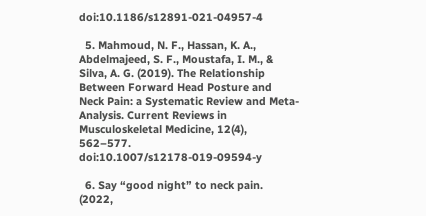doi:10.1186/s12891-021-04957-4

  5. Mahmoud, N. F., Hassan, K. A., Abdelmajeed, S. F., Moustafa, I. M., & Silva, A. G. (2019). The Relationship Between Forward Head Posture and Neck Pain: a Systematic Review and Meta-Analysis. Current Reviews in Musculoskeletal Medicine, 12(4), 562–577. doi:10.1007/s12178-019-09594-y

  6. Say “good night” to neck pain. (2022,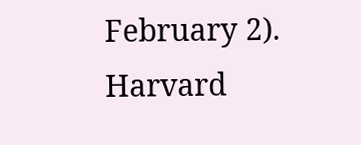February 2). Harvard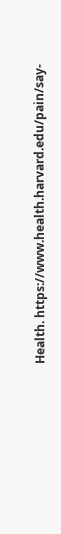Health. https://www.health.harvard.edu/pain/say-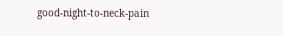good-night-to-neck-pain